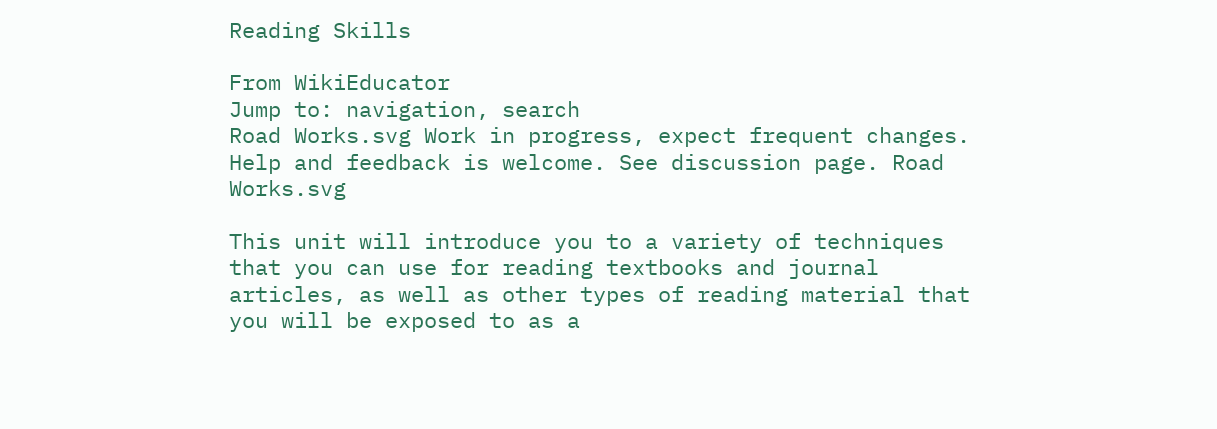Reading Skills

From WikiEducator
Jump to: navigation, search
Road Works.svg Work in progress, expect frequent changes. Help and feedback is welcome. See discussion page. Road Works.svg

This unit will introduce you to a variety of techniques that you can use for reading textbooks and journal articles, as well as other types of reading material that you will be exposed to as a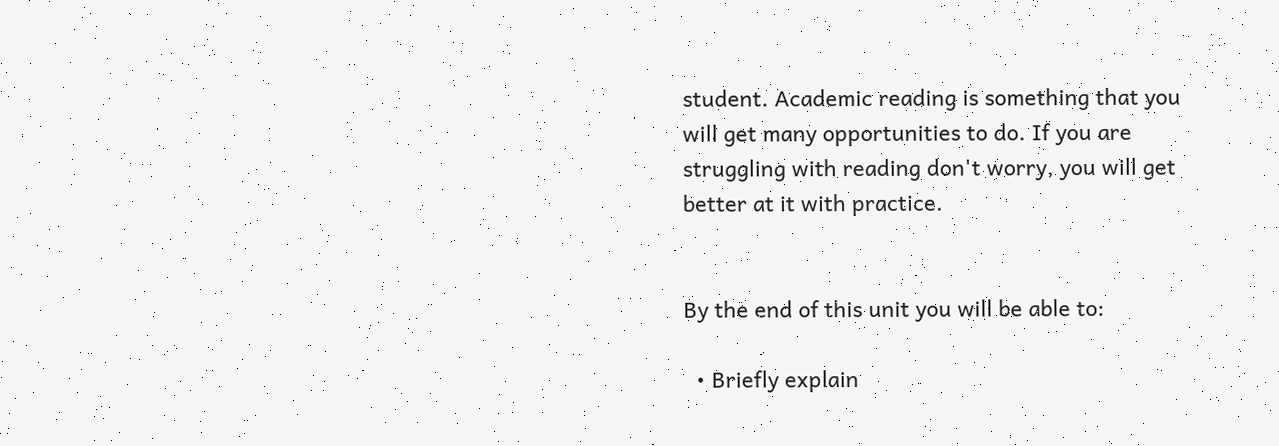student. Academic reading is something that you will get many opportunities to do. If you are struggling with reading don't worry, you will get better at it with practice.


By the end of this unit you will be able to:

  • Briefly explain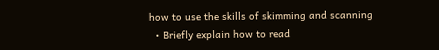how to use the skills of skimming and scanning
  • Briefly explain how to read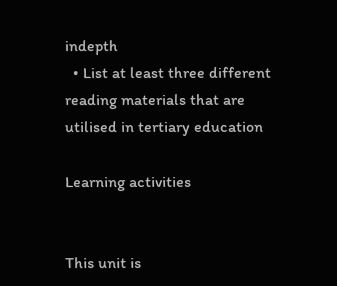indepth
  • List at least three different reading materials that are utilised in tertiary education

Learning activities


This unit is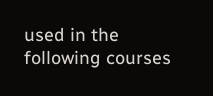used in the following courses